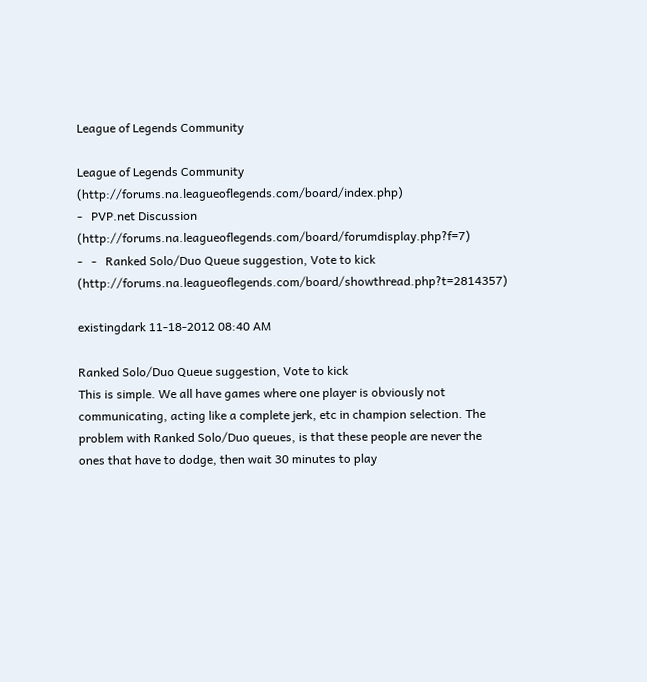League of Legends Community

League of Legends Community (http://forums.na.leagueoflegends.com/board/index.php)
-   PVP.net Discussion (http://forums.na.leagueoflegends.com/board/forumdisplay.php?f=7)
-   -   Ranked Solo/Duo Queue suggestion, Vote to kick (http://forums.na.leagueoflegends.com/board/showthread.php?t=2814357)

existingdark 11-18-2012 08:40 AM

Ranked Solo/Duo Queue suggestion, Vote to kick
This is simple. We all have games where one player is obviously not communicating, acting like a complete jerk, etc in champion selection. The problem with Ranked Solo/Duo queues, is that these people are never the ones that have to dodge, then wait 30 minutes to play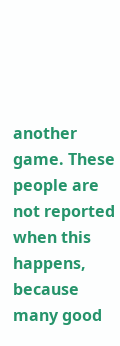another game. These people are not reported when this happens, because many good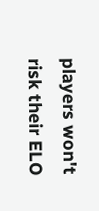players won't risk their ELO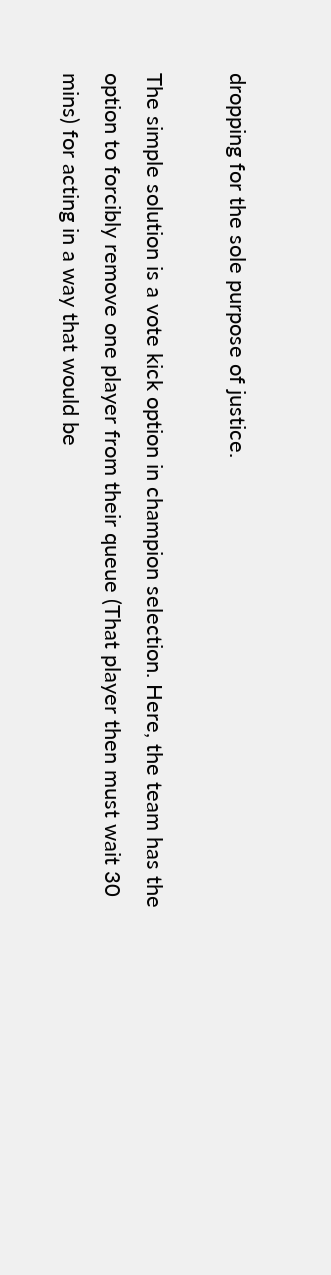dropping for the sole purpose of justice.

The simple solution is a vote kick option in champion selection. Here, the team has the option to forcibly remove one player from their queue (That player then must wait 30 mins) for acting in a way that would be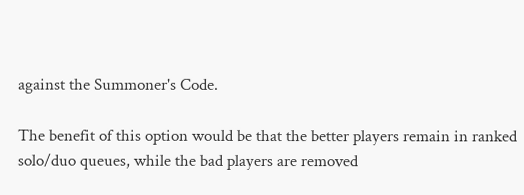against the Summoner's Code.

The benefit of this option would be that the better players remain in ranked solo/duo queues, while the bad players are removed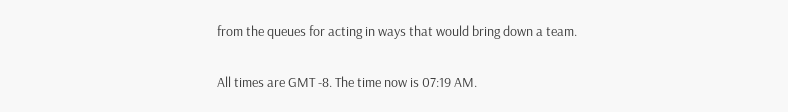from the queues for acting in ways that would bring down a team.

All times are GMT -8. The time now is 07:19 AM.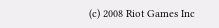(c) 2008 Riot Games Inc